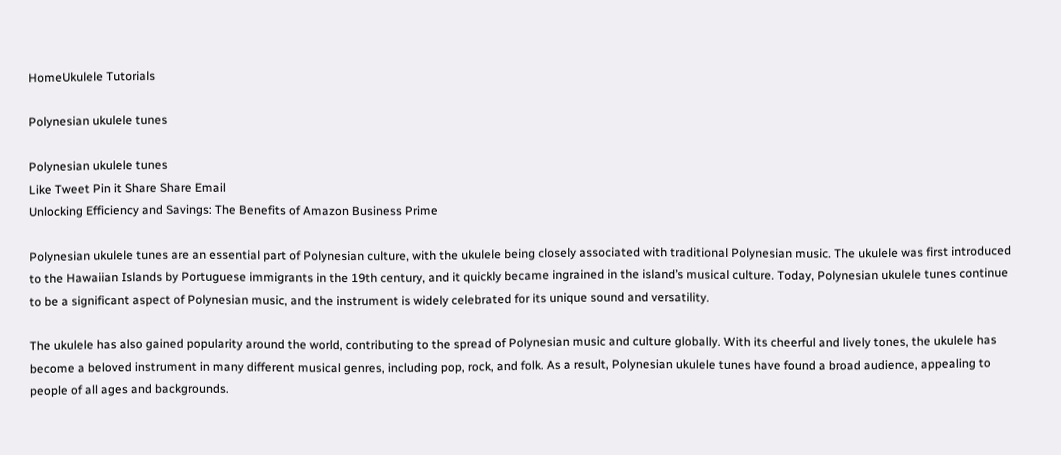HomeUkulele Tutorials

Polynesian ukulele tunes

Polynesian ukulele tunes
Like Tweet Pin it Share Share Email
Unlocking Efficiency and Savings: The Benefits of Amazon Business Prime

Polynesian ukulele tunes are an essential part of Polynesian culture, with the ukulele being closely associated with traditional Polynesian music. The ukulele was first introduced to the Hawaiian Islands by Portuguese immigrants in the 19th century, and it quickly became ingrained in the island’s musical culture. Today, Polynesian ukulele tunes continue to be a significant aspect of Polynesian music, and the instrument is widely celebrated for its unique sound and versatility.

The ukulele has also gained popularity around the world, contributing to the spread of Polynesian music and culture globally. With its cheerful and lively tones, the ukulele has become a beloved instrument in many different musical genres, including pop, rock, and folk. As a result, Polynesian ukulele tunes have found a broad audience, appealing to people of all ages and backgrounds.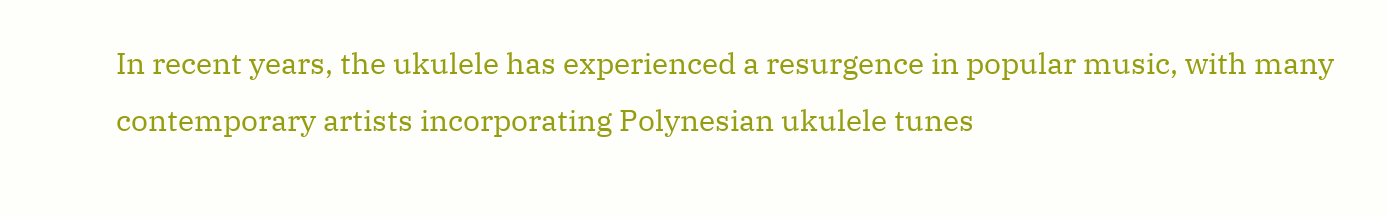In recent years, the ukulele has experienced a resurgence in popular music, with many contemporary artists incorporating Polynesian ukulele tunes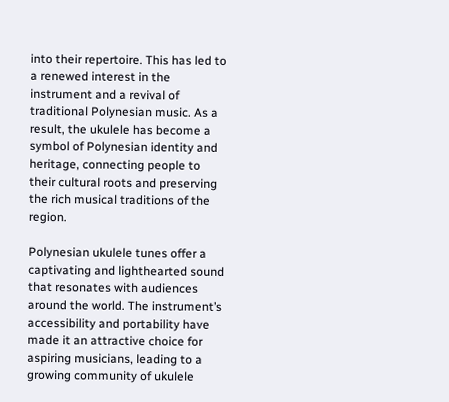into their repertoire. This has led to a renewed interest in the instrument and a revival of traditional Polynesian music. As a result, the ukulele has become a symbol of Polynesian identity and heritage, connecting people to their cultural roots and preserving the rich musical traditions of the region.

Polynesian ukulele tunes offer a captivating and lighthearted sound that resonates with audiences around the world. The instrument’s accessibility and portability have made it an attractive choice for aspiring musicians, leading to a growing community of ukulele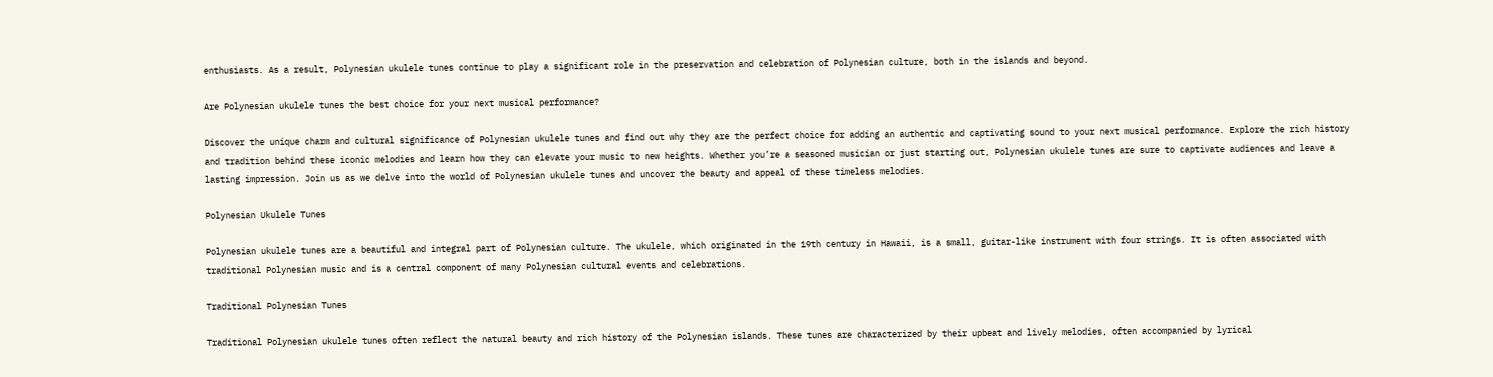enthusiasts. As a result, Polynesian ukulele tunes continue to play a significant role in the preservation and celebration of Polynesian culture, both in the islands and beyond.

Are Polynesian ukulele tunes the best choice for your next musical performance?

Discover the unique charm and cultural significance of Polynesian ukulele tunes and find out why they are the perfect choice for adding an authentic and captivating sound to your next musical performance. Explore the rich history and tradition behind these iconic melodies and learn how they can elevate your music to new heights. Whether you’re a seasoned musician or just starting out, Polynesian ukulele tunes are sure to captivate audiences and leave a lasting impression. Join us as we delve into the world of Polynesian ukulele tunes and uncover the beauty and appeal of these timeless melodies.

Polynesian Ukulele Tunes

Polynesian ukulele tunes are a beautiful and integral part of Polynesian culture. The ukulele, which originated in the 19th century in Hawaii, is a small, guitar-like instrument with four strings. It is often associated with traditional Polynesian music and is a central component of many Polynesian cultural events and celebrations.

Traditional Polynesian Tunes

Traditional Polynesian ukulele tunes often reflect the natural beauty and rich history of the Polynesian islands. These tunes are characterized by their upbeat and lively melodies, often accompanied by lyrical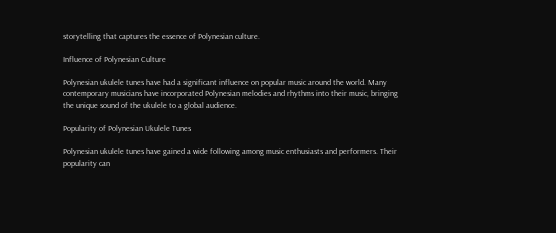storytelling that captures the essence of Polynesian culture.

Influence of Polynesian Culture

Polynesian ukulele tunes have had a significant influence on popular music around the world. Many contemporary musicians have incorporated Polynesian melodies and rhythms into their music, bringing the unique sound of the ukulele to a global audience.

Popularity of Polynesian Ukulele Tunes

Polynesian ukulele tunes have gained a wide following among music enthusiasts and performers. Their popularity can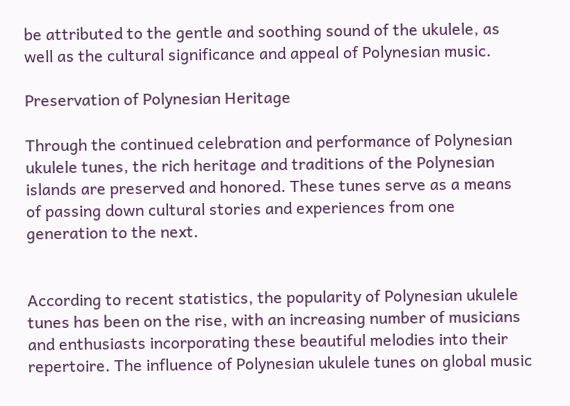be attributed to the gentle and soothing sound of the ukulele, as well as the cultural significance and appeal of Polynesian music.

Preservation of Polynesian Heritage

Through the continued celebration and performance of Polynesian ukulele tunes, the rich heritage and traditions of the Polynesian islands are preserved and honored. These tunes serve as a means of passing down cultural stories and experiences from one generation to the next.


According to recent statistics, the popularity of Polynesian ukulele tunes has been on the rise, with an increasing number of musicians and enthusiasts incorporating these beautiful melodies into their repertoire. The influence of Polynesian ukulele tunes on global music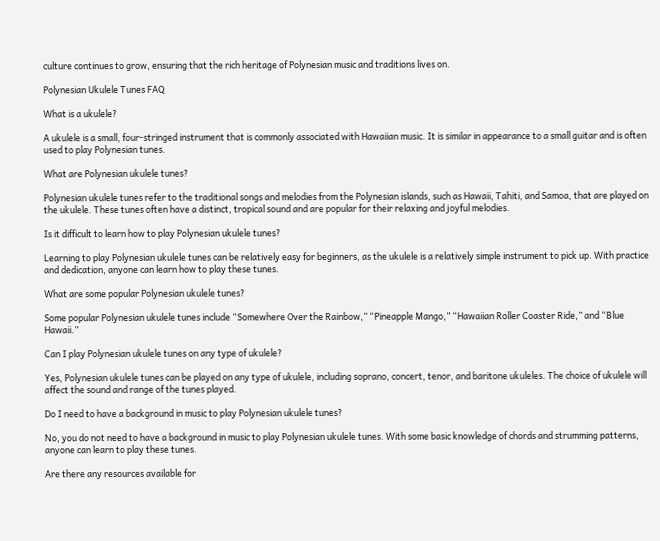culture continues to grow, ensuring that the rich heritage of Polynesian music and traditions lives on.

Polynesian Ukulele Tunes FAQ

What is a ukulele?

A ukulele is a small, four-stringed instrument that is commonly associated with Hawaiian music. It is similar in appearance to a small guitar and is often used to play Polynesian tunes.

What are Polynesian ukulele tunes?

Polynesian ukulele tunes refer to the traditional songs and melodies from the Polynesian islands, such as Hawaii, Tahiti, and Samoa, that are played on the ukulele. These tunes often have a distinct, tropical sound and are popular for their relaxing and joyful melodies.

Is it difficult to learn how to play Polynesian ukulele tunes?

Learning to play Polynesian ukulele tunes can be relatively easy for beginners, as the ukulele is a relatively simple instrument to pick up. With practice and dedication, anyone can learn how to play these tunes.

What are some popular Polynesian ukulele tunes?

Some popular Polynesian ukulele tunes include “Somewhere Over the Rainbow,” “Pineapple Mango,” “Hawaiian Roller Coaster Ride,” and “Blue Hawaii.”

Can I play Polynesian ukulele tunes on any type of ukulele?

Yes, Polynesian ukulele tunes can be played on any type of ukulele, including soprano, concert, tenor, and baritone ukuleles. The choice of ukulele will affect the sound and range of the tunes played.

Do I need to have a background in music to play Polynesian ukulele tunes?

No, you do not need to have a background in music to play Polynesian ukulele tunes. With some basic knowledge of chords and strumming patterns, anyone can learn to play these tunes.

Are there any resources available for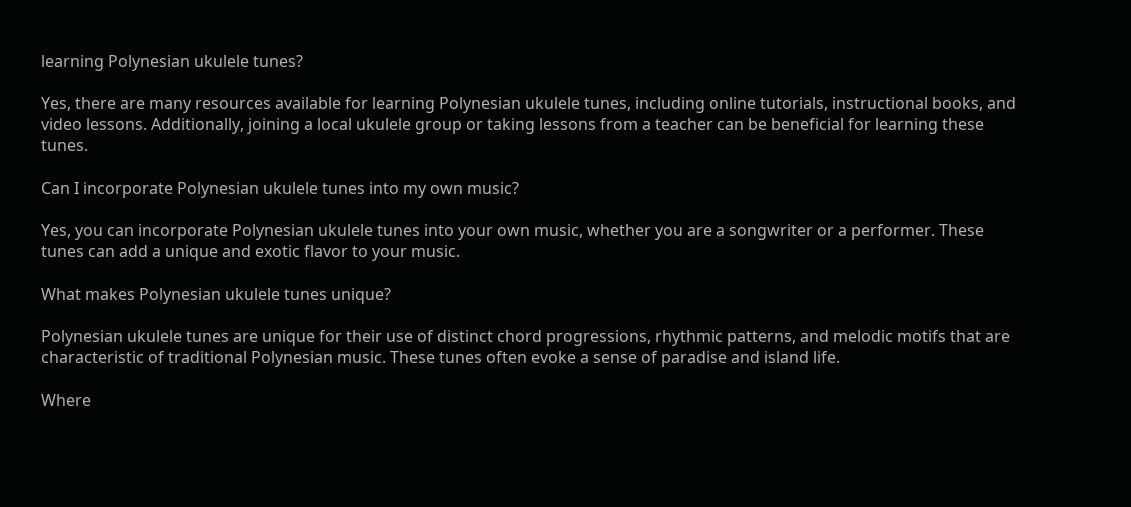learning Polynesian ukulele tunes?

Yes, there are many resources available for learning Polynesian ukulele tunes, including online tutorials, instructional books, and video lessons. Additionally, joining a local ukulele group or taking lessons from a teacher can be beneficial for learning these tunes.

Can I incorporate Polynesian ukulele tunes into my own music?

Yes, you can incorporate Polynesian ukulele tunes into your own music, whether you are a songwriter or a performer. These tunes can add a unique and exotic flavor to your music.

What makes Polynesian ukulele tunes unique?

Polynesian ukulele tunes are unique for their use of distinct chord progressions, rhythmic patterns, and melodic motifs that are characteristic of traditional Polynesian music. These tunes often evoke a sense of paradise and island life.

Where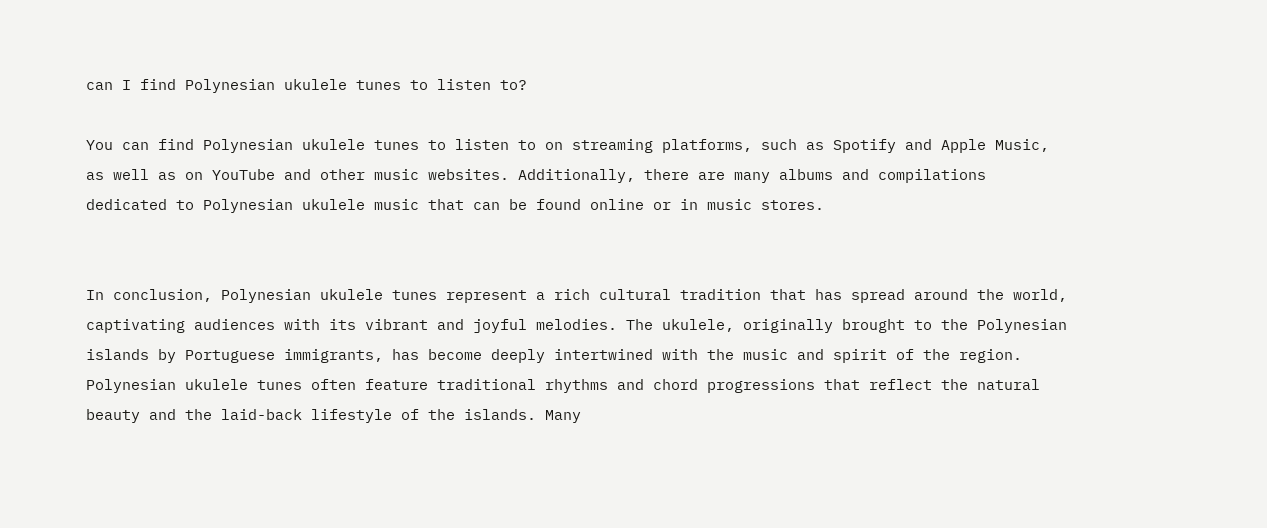can I find Polynesian ukulele tunes to listen to?

You can find Polynesian ukulele tunes to listen to on streaming platforms, such as Spotify and Apple Music, as well as on YouTube and other music websites. Additionally, there are many albums and compilations dedicated to Polynesian ukulele music that can be found online or in music stores.


In conclusion, Polynesian ukulele tunes represent a rich cultural tradition that has spread around the world, captivating audiences with its vibrant and joyful melodies. The ukulele, originally brought to the Polynesian islands by Portuguese immigrants, has become deeply intertwined with the music and spirit of the region. Polynesian ukulele tunes often feature traditional rhythms and chord progressions that reflect the natural beauty and the laid-back lifestyle of the islands. Many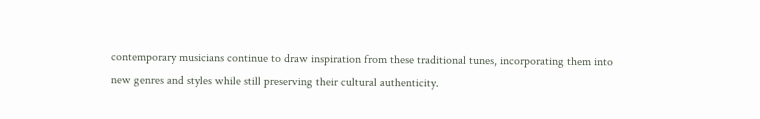contemporary musicians continue to draw inspiration from these traditional tunes, incorporating them into new genres and styles while still preserving their cultural authenticity.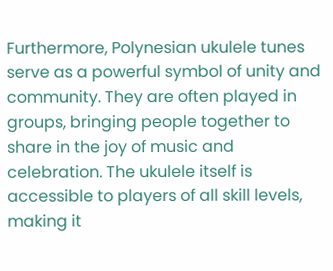Furthermore, Polynesian ukulele tunes serve as a powerful symbol of unity and community. They are often played in groups, bringing people together to share in the joy of music and celebration. The ukulele itself is accessible to players of all skill levels, making it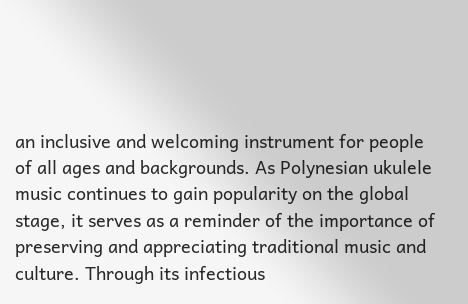an inclusive and welcoming instrument for people of all ages and backgrounds. As Polynesian ukulele music continues to gain popularity on the global stage, it serves as a reminder of the importance of preserving and appreciating traditional music and culture. Through its infectious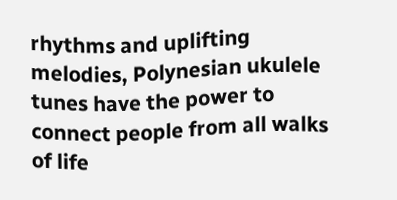rhythms and uplifting melodies, Polynesian ukulele tunes have the power to connect people from all walks of life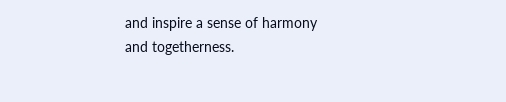and inspire a sense of harmony and togetherness.